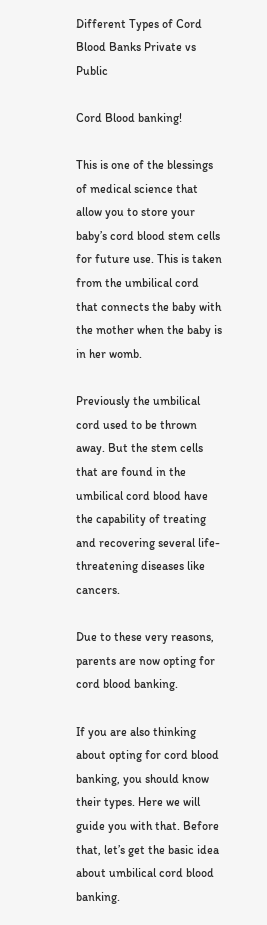Different Types of Cord Blood Banks Private vs Public

Cord Blood banking!

This is one of the blessings of medical science that allow you to store your baby’s cord blood stem cells for future use. This is taken from the umbilical cord that connects the baby with the mother when the baby is in her womb.

Previously the umbilical cord used to be thrown away. But the stem cells that are found in the umbilical cord blood have the capability of treating and recovering several life-threatening diseases like cancers.

Due to these very reasons, parents are now opting for cord blood banking.

If you are also thinking about opting for cord blood banking, you should know their types. Here we will guide you with that. Before that, let’s get the basic idea about umbilical cord blood banking.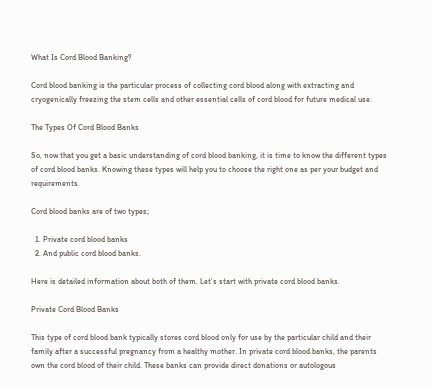What Is Cord Blood Banking?

Cord blood banking is the particular process of collecting cord blood along with extracting and cryogenically freezing the stem cells and other essential cells of cord blood for future medical use.

The Types Of Cord Blood Banks

So, now that you get a basic understanding of cord blood banking, it is time to know the different types of cord blood banks. Knowing these types will help you to choose the right one as per your budget and requirements.

Cord blood banks are of two types;

  1. Private cord blood banks
  2. And public cord blood banks.

Here is detailed information about both of them. Let’s start with private cord blood banks.

Private Cord Blood Banks

This type of cord blood bank typically stores cord blood only for use by the particular child and their family after a successful pregnancy from a healthy mother. In private cord blood banks, the parents own the cord blood of their child. These banks can provide direct donations or autologous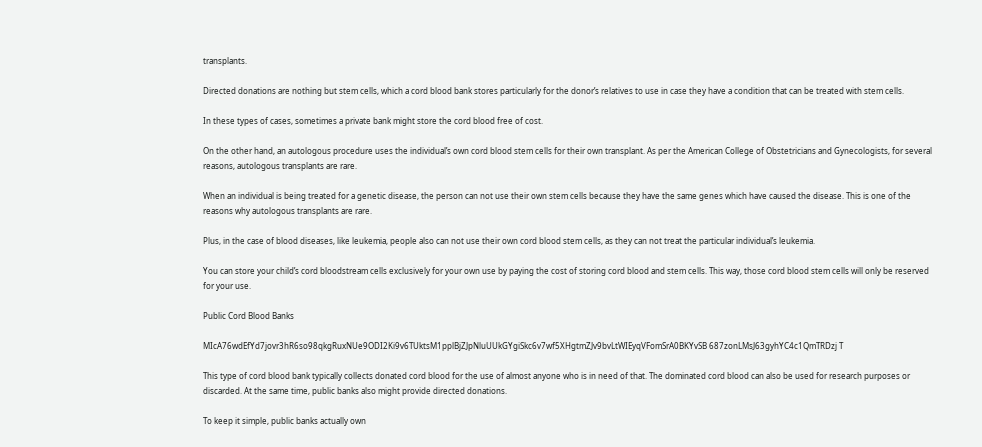transplants.

Directed donations are nothing but stem cells, which a cord blood bank stores particularly for the donor’s relatives to use in case they have a condition that can be treated with stem cells.

In these types of cases, sometimes a private bank might store the cord blood free of cost.

On the other hand, an autologous procedure uses the individual’s own cord blood stem cells for their own transplant. As per the American College of Obstetricians and Gynecologists, for several reasons, autologous transplants are rare.

When an individual is being treated for a genetic disease, the person can not use their own stem cells because they have the same genes which have caused the disease. This is one of the reasons why autologous transplants are rare.

Plus, in the case of blood diseases, like leukemia, people also can not use their own cord blood stem cells, as they can not treat the particular individual’s leukemia.

You can store your child’s cord bloodstream cells exclusively for your own use by paying the cost of storing cord blood and stem cells. This way, those cord blood stem cells will only be reserved for your use.

Public Cord Blood Banks

MIcA76wdEfYd7jovr3hR6so98qkgRuxNUe9ODI2Ki9v6TUktsM1pplBjZJpNluUUkGYgiSkc6v7wf5XHgtmZJv9bvLtWIEyqVFomSrA0BKYvSB 687zonLMsJ63gyhYC4c1QmTRDzj T

This type of cord blood bank typically collects donated cord blood for the use of almost anyone who is in need of that. The dominated cord blood can also be used for research purposes or discarded. At the same time, public banks also might provide directed donations.

To keep it simple, public banks actually own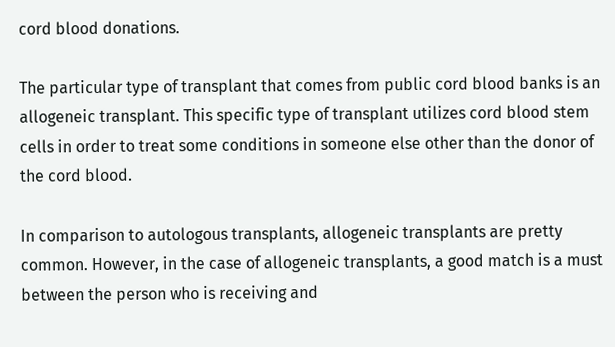cord blood donations.

The particular type of transplant that comes from public cord blood banks is an allogeneic transplant. This specific type of transplant utilizes cord blood stem cells in order to treat some conditions in someone else other than the donor of the cord blood.

In comparison to autologous transplants, allogeneic transplants are pretty common. However, in the case of allogeneic transplants, a good match is a must between the person who is receiving and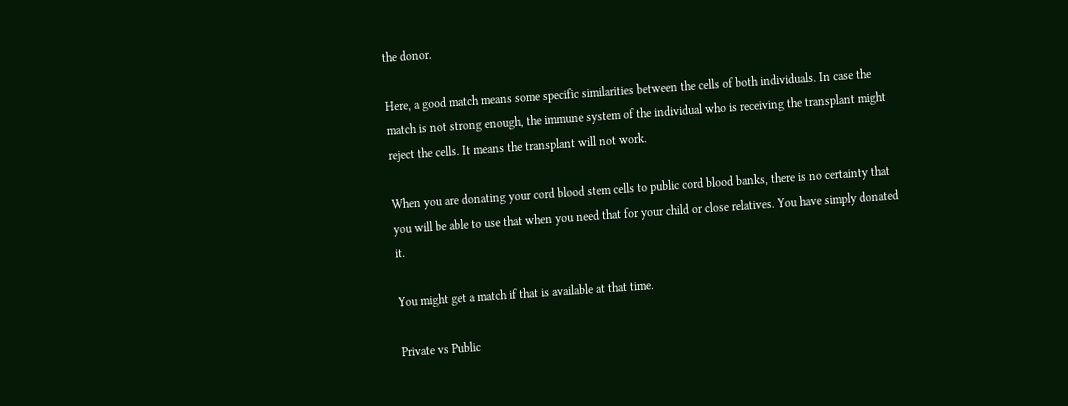the donor.

Here, a good match means some specific similarities between the cells of both individuals. In case the match is not strong enough, the immune system of the individual who is receiving the transplant might reject the cells. It means the transplant will not work.

When you are donating your cord blood stem cells to public cord blood banks, there is no certainty that you will be able to use that when you need that for your child or close relatives. You have simply donated it.

You might get a match if that is available at that time.

Private vs Public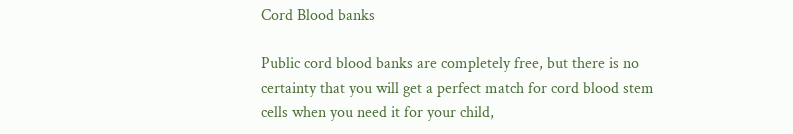Cord Blood banks

Public cord blood banks are completely free, but there is no certainty that you will get a perfect match for cord blood stem cells when you need it for your child,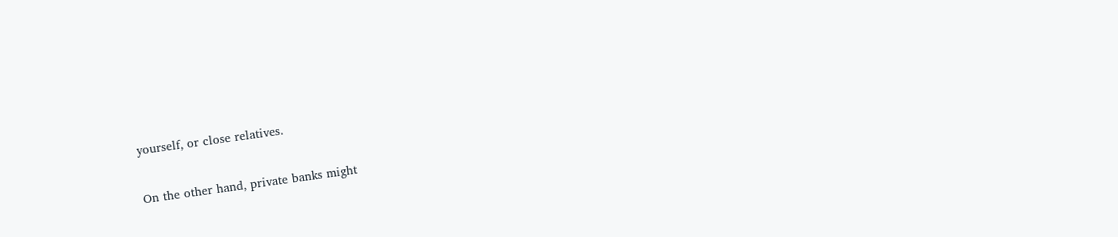yourself, or close relatives.

On the other hand, private banks might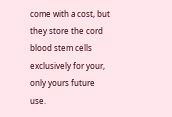come with a cost, but they store the cord blood stem cells exclusively for your, only yours future use.